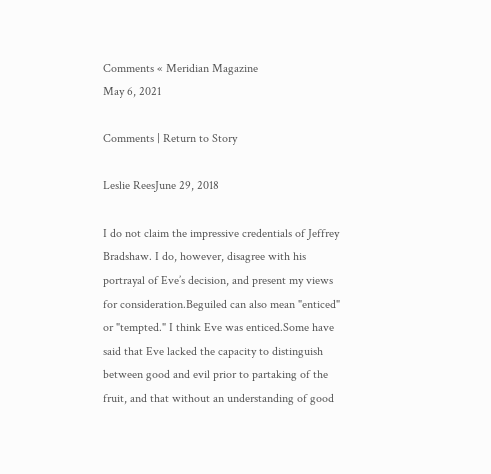Comments « Meridian Magazine
May 6, 2021

Comments | Return to Story

Leslie ReesJune 29, 2018

I do not claim the impressive credentials of Jeffrey Bradshaw. I do, however, disagree with his portrayal of Eve’s decision, and present my views for consideration.Beguiled can also mean "enticed" or "tempted." I think Eve was enticed.Some have said that Eve lacked the capacity to distinguish between good and evil prior to partaking of the fruit, and that without an understanding of good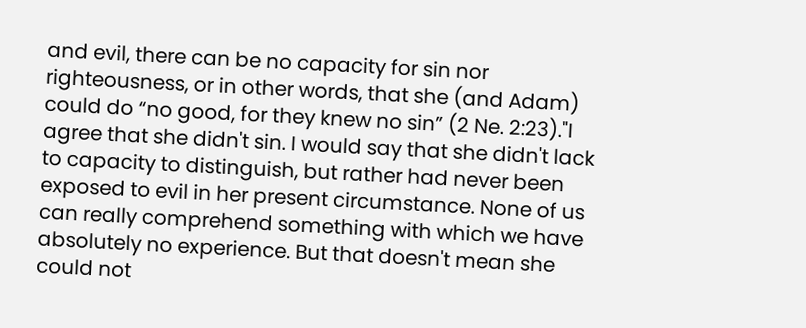and evil, there can be no capacity for sin nor righteousness, or in other words, that she (and Adam) could do “no good, for they knew no sin” (2 Ne. 2:23)."I agree that she didn't sin. I would say that she didn't lack to capacity to distinguish, but rather had never been exposed to evil in her present circumstance. None of us can really comprehend something with which we have absolutely no experience. But that doesn't mean she could not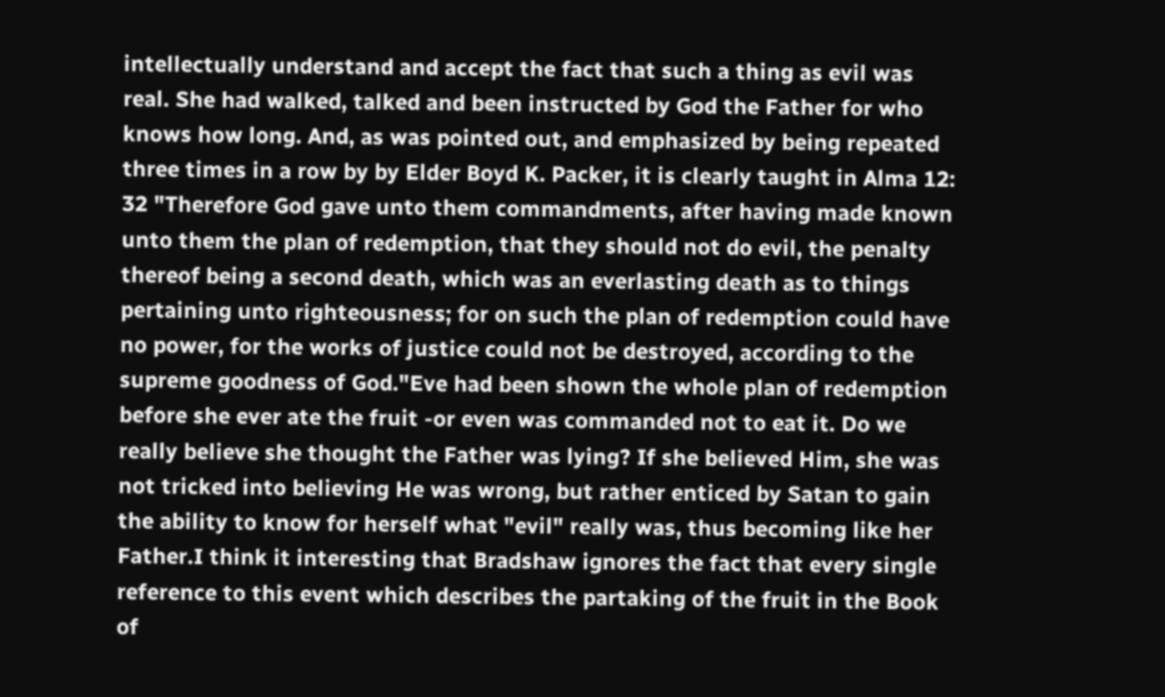intellectually understand and accept the fact that such a thing as evil was real. She had walked, talked and been instructed by God the Father for who knows how long. And, as was pointed out, and emphasized by being repeated three times in a row by by Elder Boyd K. Packer, it is clearly taught in Alma 12: 32 "Therefore God gave unto them commandments, after having made known unto them the plan of redemption, that they should not do evil, the penalty thereof being a second death, which was an everlasting death as to things pertaining unto righteousness; for on such the plan of redemption could have no power, for the works of justice could not be destroyed, according to the supreme goodness of God."Eve had been shown the whole plan of redemption before she ever ate the fruit -or even was commanded not to eat it. Do we really believe she thought the Father was lying? If she believed Him, she was not tricked into believing He was wrong, but rather enticed by Satan to gain the ability to know for herself what "evil" really was, thus becoming like her Father.I think it interesting that Bradshaw ignores the fact that every single reference to this event which describes the partaking of the fruit in the Book of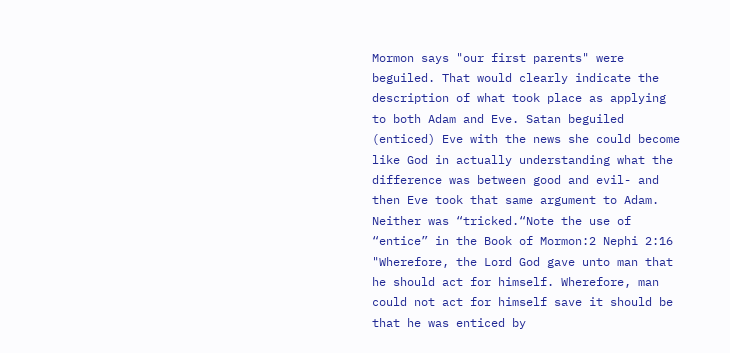Mormon says "our first parents" were beguiled. That would clearly indicate the description of what took place as applying to both Adam and Eve. Satan beguiled (enticed) Eve with the news she could become like God in actually understanding what the difference was between good and evil- and then Eve took that same argument to Adam. Neither was “tricked.“Note the use of “entice” in the Book of Mormon:2 Nephi 2:16 "Wherefore, the Lord God gave unto man that he should act for himself. Wherefore, man could not act for himself save it should be that he was enticed by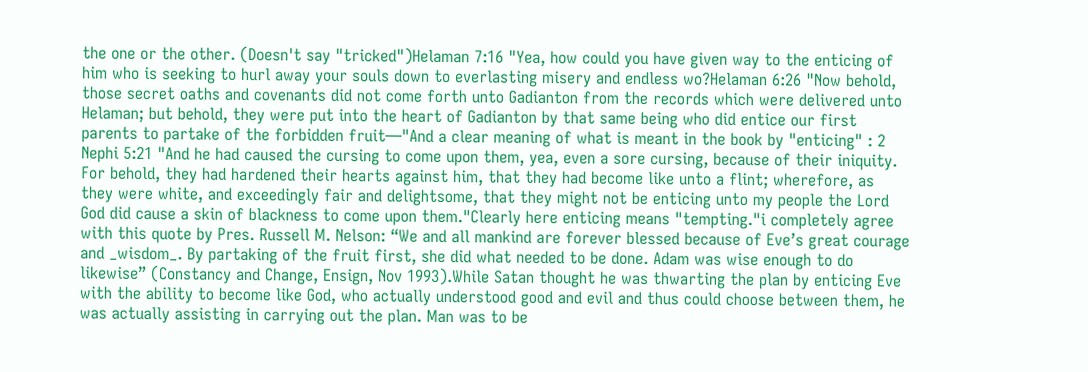the one or the other. (Doesn't say "tricked")Helaman 7:16 "Yea, how could you have given way to the enticing of him who is seeking to hurl away your souls down to everlasting misery and endless wo?Helaman 6:26 "Now behold, those secret oaths and covenants did not come forth unto Gadianton from the records which were delivered unto Helaman; but behold, they were put into the heart of Gadianton by that same being who did entice our first parents to partake of the forbidden fruit—"And a clear meaning of what is meant in the book by "enticing" : 2 Nephi 5:21 "And he had caused the cursing to come upon them, yea, even a sore cursing, because of their iniquity. For behold, they had hardened their hearts against him, that they had become like unto a flint; wherefore, as they were white, and exceedingly fair and delightsome, that they might not be enticing unto my people the Lord God did cause a skin of blackness to come upon them."Clearly here enticing means "tempting."i completely agree with this quote by Pres. Russell M. Nelson: “We and all mankind are forever blessed because of Eve’s great courage and _wisdom_. By partaking of the fruit first, she did what needed to be done. Adam was wise enough to do likewise” (Constancy and Change, Ensign, Nov 1993).While Satan thought he was thwarting the plan by enticing Eve with the ability to become like God, who actually understood good and evil and thus could choose between them, he was actually assisting in carrying out the plan. Man was to be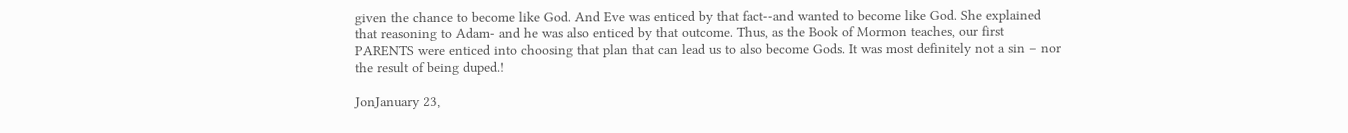given the chance to become like God. And Eve was enticed by that fact--and wanted to become like God. She explained that reasoning to Adam- and he was also enticed by that outcome. Thus, as the Book of Mormon teaches, our first PARENTS were enticed into choosing that plan that can lead us to also become Gods. It was most definitely not a sin – nor the result of being duped.!

JonJanuary 23,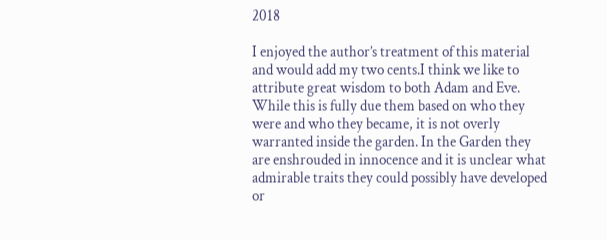2018

I enjoyed the author’s treatment of this material and would add my two cents.I think we like to attribute great wisdom to both Adam and Eve. While this is fully due them based on who they were and who they became, it is not overly warranted inside the garden. In the Garden they are enshrouded in innocence and it is unclear what admirable traits they could possibly have developed or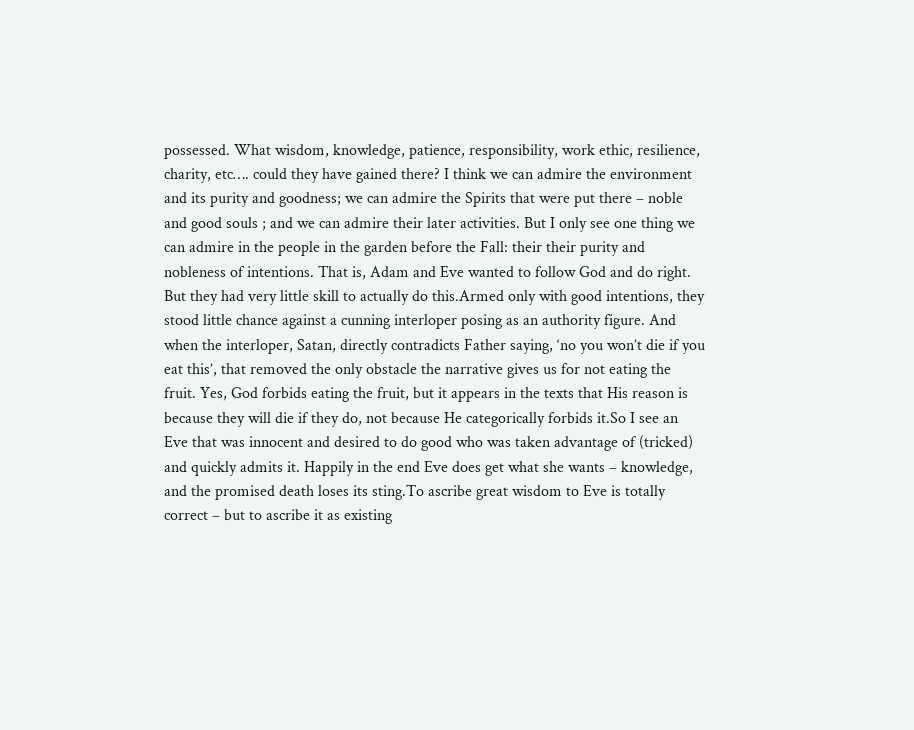possessed. What wisdom, knowledge, patience, responsibility, work ethic, resilience, charity, etc…. could they have gained there? I think we can admire the environment and its purity and goodness; we can admire the Spirits that were put there – noble and good souls ; and we can admire their later activities. But I only see one thing we can admire in the people in the garden before the Fall: their their purity and nobleness of intentions. That is, Adam and Eve wanted to follow God and do right. But they had very little skill to actually do this.Armed only with good intentions, they stood little chance against a cunning interloper posing as an authority figure. And when the interloper, Satan, directly contradicts Father saying, ‘no you won’t die if you eat this’, that removed the only obstacle the narrative gives us for not eating the fruit. Yes, God forbids eating the fruit, but it appears in the texts that His reason is because they will die if they do, not because He categorically forbids it.So I see an Eve that was innocent and desired to do good who was taken advantage of (tricked) and quickly admits it. Happily in the end Eve does get what she wants – knowledge, and the promised death loses its sting.To ascribe great wisdom to Eve is totally correct – but to ascribe it as existing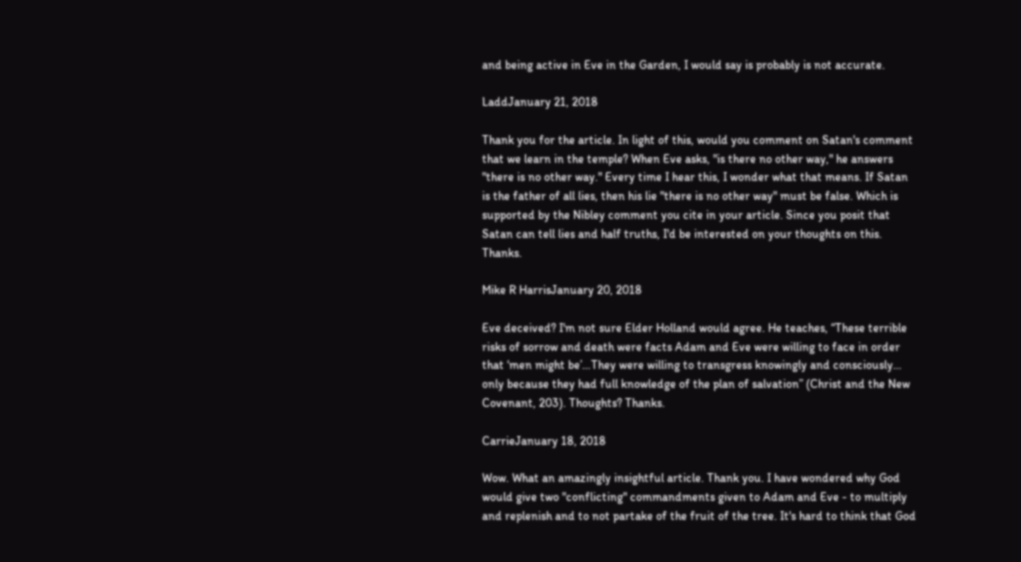and being active in Eve in the Garden, I would say is probably is not accurate.

LaddJanuary 21, 2018

Thank you for the article. In light of this, would you comment on Satan's comment that we learn in the temple? When Eve asks, "is there no other way," he answers "there is no other way." Every time I hear this, I wonder what that means. If Satan is the father of all lies, then his lie "there is no other way" must be false. Which is supported by the Nibley comment you cite in your article. Since you posit that Satan can tell lies and half truths, I'd be interested on your thoughts on this. Thanks.

Mike R HarrisJanuary 20, 2018

Eve deceived? I'm not sure Elder Holland would agree. He teaches, “These terrible risks of sorrow and death were facts Adam and Eve were willing to face in order that ‘men might be’…They were willing to transgress knowingly and consciously… only because they had full knowledge of the plan of salvation” (Christ and the New Covenant, 203). Thoughts? Thanks.

CarrieJanuary 18, 2018

Wow. What an amazingly insightful article. Thank you. I have wondered why God would give two "conflicting" commandments given to Adam and Eve - to multiply and replenish and to not partake of the fruit of the tree. It's hard to think that God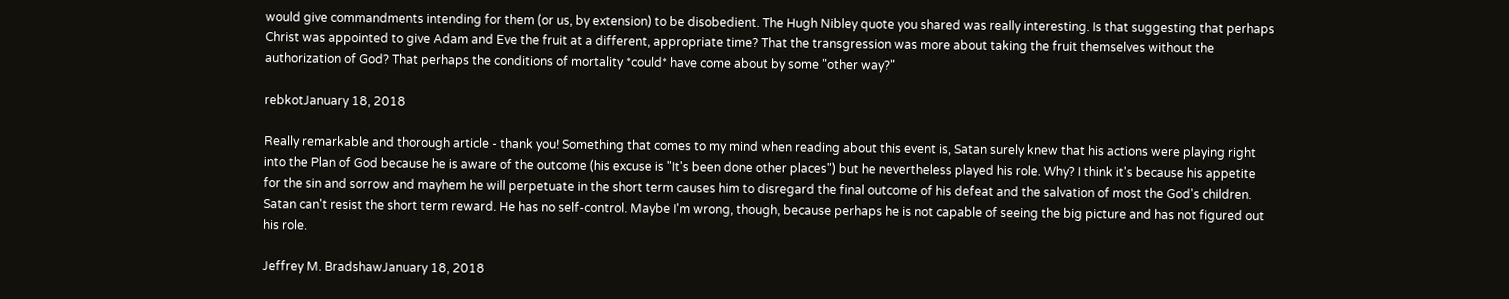would give commandments intending for them (or us, by extension) to be disobedient. The Hugh Nibley quote you shared was really interesting. Is that suggesting that perhaps Christ was appointed to give Adam and Eve the fruit at a different, appropriate time? That the transgression was more about taking the fruit themselves without the authorization of God? That perhaps the conditions of mortality *could* have come about by some "other way?"

rebkotJanuary 18, 2018

Really remarkable and thorough article - thank you! Something that comes to my mind when reading about this event is, Satan surely knew that his actions were playing right into the Plan of God because he is aware of the outcome (his excuse is "It's been done other places") but he nevertheless played his role. Why? I think it's because his appetite for the sin and sorrow and mayhem he will perpetuate in the short term causes him to disregard the final outcome of his defeat and the salvation of most the God's children. Satan can't resist the short term reward. He has no self-control. Maybe I'm wrong, though, because perhaps he is not capable of seeing the big picture and has not figured out his role.

Jeffrey M. BradshawJanuary 18, 2018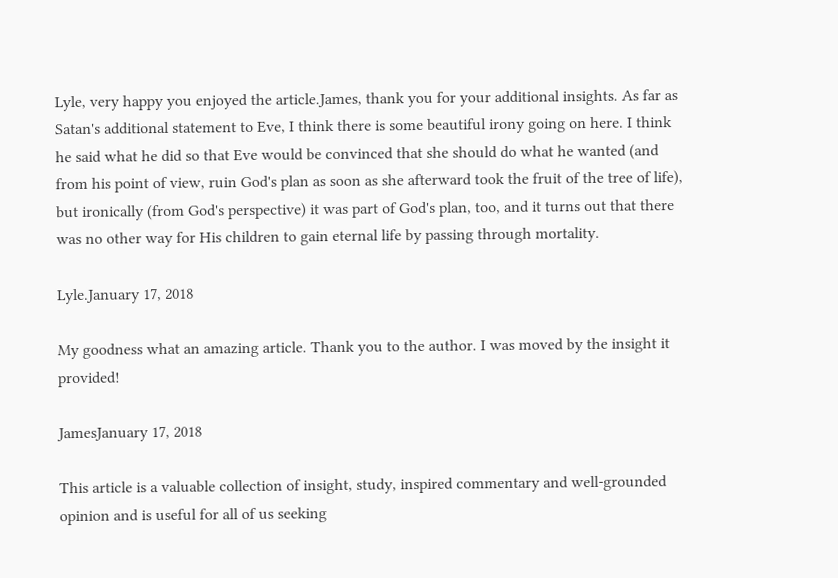Lyle, very happy you enjoyed the article.James, thank you for your additional insights. As far as Satan's additional statement to Eve, I think there is some beautiful irony going on here. I think he said what he did so that Eve would be convinced that she should do what he wanted (and from his point of view, ruin God's plan as soon as she afterward took the fruit of the tree of life), but ironically (from God's perspective) it was part of God's plan, too, and it turns out that there was no other way for His children to gain eternal life by passing through mortality.

Lyle.January 17, 2018

My goodness what an amazing article. Thank you to the author. I was moved by the insight it provided!

JamesJanuary 17, 2018

This article is a valuable collection of insight, study, inspired commentary and well-grounded opinion and is useful for all of us seeking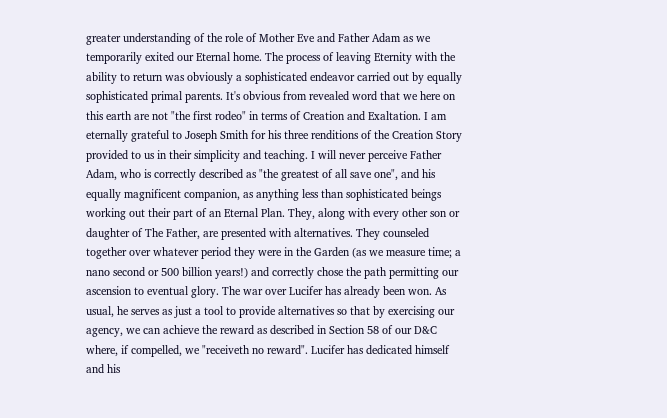greater understanding of the role of Mother Eve and Father Adam as we temporarily exited our Eternal home. The process of leaving Eternity with the ability to return was obviously a sophisticated endeavor carried out by equally sophisticated primal parents. It's obvious from revealed word that we here on this earth are not "the first rodeo" in terms of Creation and Exaltation. I am eternally grateful to Joseph Smith for his three renditions of the Creation Story provided to us in their simplicity and teaching. I will never perceive Father Adam, who is correctly described as "the greatest of all save one", and his equally magnificent companion, as anything less than sophisticated beings working out their part of an Eternal Plan. They, along with every other son or daughter of The Father, are presented with alternatives. They counseled together over whatever period they were in the Garden (as we measure time; a nano second or 500 billion years!) and correctly chose the path permitting our ascension to eventual glory. The war over Lucifer has already been won. As usual, he serves as just a tool to provide alternatives so that by exercising our agency, we can achieve the reward as described in Section 58 of our D&C where, if compelled, we "receiveth no reward". Lucifer has dedicated himself and his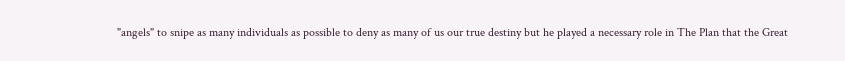"angels" to snipe as many individuals as possible to deny as many of us our true destiny but he played a necessary role in The Plan that the Great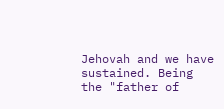Jehovah and we have sustained. Being the "father of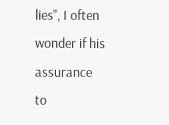lies", I often wonder if his assurance to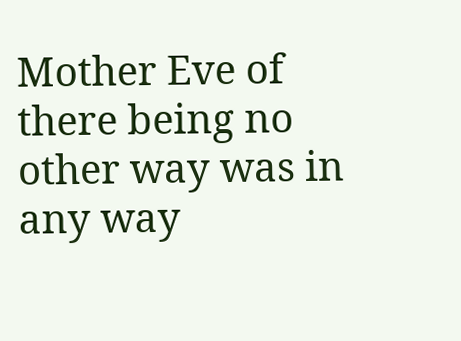Mother Eve of there being no other way was in any way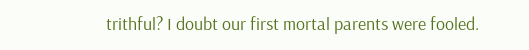trithful? I doubt our first mortal parents were fooled.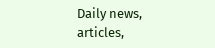Daily news, articles,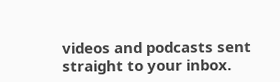videos and podcasts sent straight to your inbox.